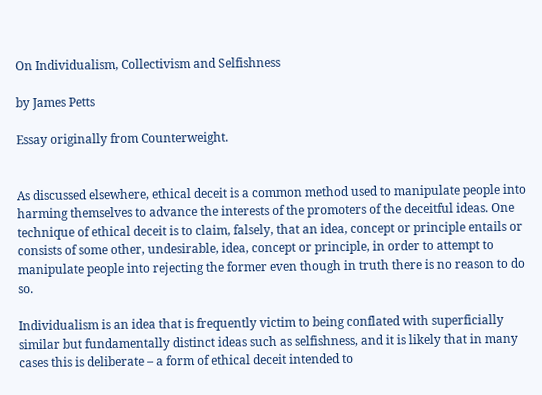On Individualism, Collectivism and Selfishness

by James Petts

Essay originally from Counterweight.


As discussed elsewhere, ethical deceit is a common method used to manipulate people into harming themselves to advance the interests of the promoters of the deceitful ideas. One technique of ethical deceit is to claim, falsely, that an idea, concept or principle entails or consists of some other, undesirable, idea, concept or principle, in order to attempt to manipulate people into rejecting the former even though in truth there is no reason to do so.

Individualism is an idea that is frequently victim to being conflated with superficially similar but fundamentally distinct ideas such as selfishness, and it is likely that in many cases this is deliberate – a form of ethical deceit intended to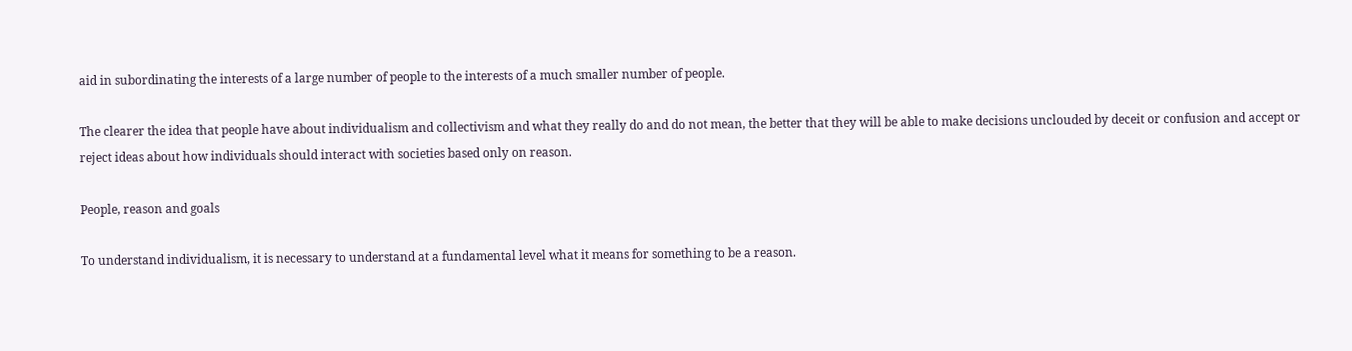aid in subordinating the interests of a large number of people to the interests of a much smaller number of people.

The clearer the idea that people have about individualism and collectivism and what they really do and do not mean, the better that they will be able to make decisions unclouded by deceit or confusion and accept or reject ideas about how individuals should interact with societies based only on reason.

People, reason and goals

To understand individualism, it is necessary to understand at a fundamental level what it means for something to be a reason.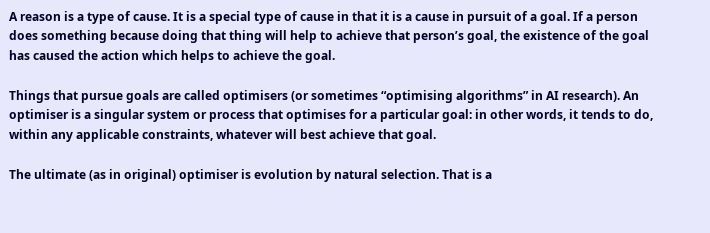A reason is a type of cause. It is a special type of cause in that it is a cause in pursuit of a goal. If a person does something because doing that thing will help to achieve that person’s goal, the existence of the goal has caused the action which helps to achieve the goal.

Things that pursue goals are called optimisers (or sometimes “optimising algorithms” in AI research). An optimiser is a singular system or process that optimises for a particular goal: in other words, it tends to do, within any applicable constraints, whatever will best achieve that goal.

The ultimate (as in original) optimiser is evolution by natural selection. That is a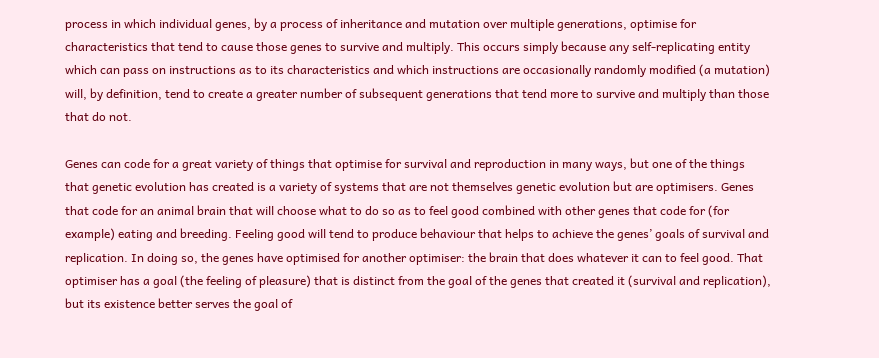process in which individual genes, by a process of inheritance and mutation over multiple generations, optimise for characteristics that tend to cause those genes to survive and multiply. This occurs simply because any self-replicating entity which can pass on instructions as to its characteristics and which instructions are occasionally randomly modified (a mutation) will, by definition, tend to create a greater number of subsequent generations that tend more to survive and multiply than those that do not.

Genes can code for a great variety of things that optimise for survival and reproduction in many ways, but one of the things that genetic evolution has created is a variety of systems that are not themselves genetic evolution but are optimisers. Genes that code for an animal brain that will choose what to do so as to feel good combined with other genes that code for (for example) eating and breeding. Feeling good will tend to produce behaviour that helps to achieve the genes’ goals of survival and replication. In doing so, the genes have optimised for another optimiser: the brain that does whatever it can to feel good. That optimiser has a goal (the feeling of pleasure) that is distinct from the goal of the genes that created it (survival and replication), but its existence better serves the goal of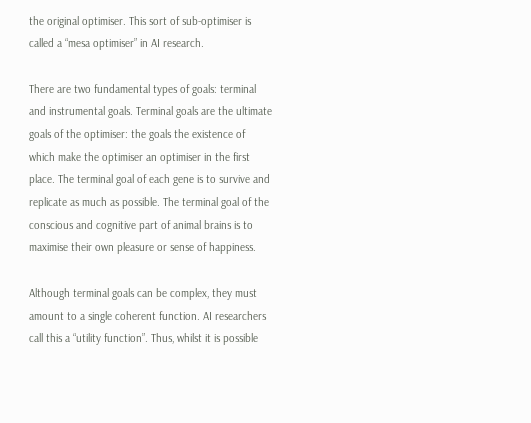the original optimiser. This sort of sub-optimiser is called a “mesa optimiser” in AI research.

There are two fundamental types of goals: terminal and instrumental goals. Terminal goals are the ultimate goals of the optimiser: the goals the existence of which make the optimiser an optimiser in the first place. The terminal goal of each gene is to survive and replicate as much as possible. The terminal goal of the conscious and cognitive part of animal brains is to maximise their own pleasure or sense of happiness.

Although terminal goals can be complex, they must amount to a single coherent function. AI researchers call this a “utility function”. Thus, whilst it is possible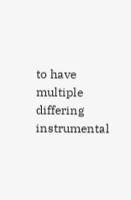to have multiple differing instrumental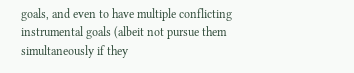goals, and even to have multiple conflicting instrumental goals (albeit not pursue them simultaneously if they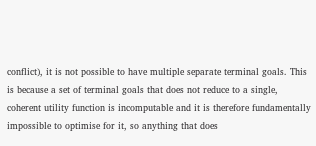conflict), it is not possible to have multiple separate terminal goals. This is because a set of terminal goals that does not reduce to a single, coherent utility function is incomputable and it is therefore fundamentally impossible to optimise for it, so anything that does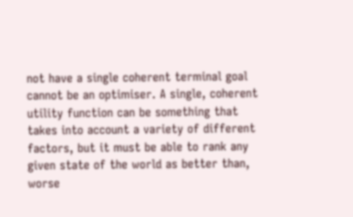not have a single coherent terminal goal cannot be an optimiser. A single, coherent utility function can be something that takes into account a variety of different factors, but it must be able to rank any given state of the world as better than, worse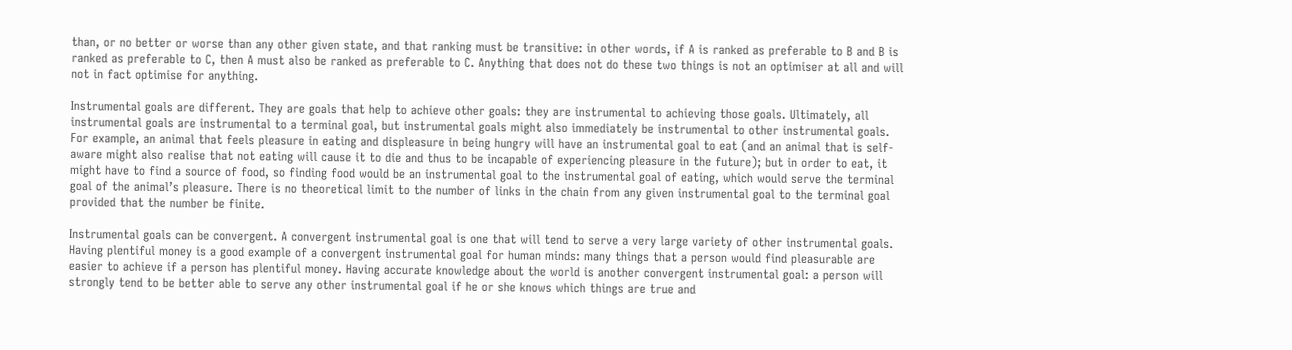than, or no better or worse than any other given state, and that ranking must be transitive: in other words, if A is ranked as preferable to B and B is ranked as preferable to C, then A must also be ranked as preferable to C. Anything that does not do these two things is not an optimiser at all and will not in fact optimise for anything.

Instrumental goals are different. They are goals that help to achieve other goals: they are instrumental to achieving those goals. Ultimately, all instrumental goals are instrumental to a terminal goal, but instrumental goals might also immediately be instrumental to other instrumental goals. For example, an animal that feels pleasure in eating and displeasure in being hungry will have an instrumental goal to eat (and an animal that is self-aware might also realise that not eating will cause it to die and thus to be incapable of experiencing pleasure in the future); but in order to eat, it might have to find a source of food, so finding food would be an instrumental goal to the instrumental goal of eating, which would serve the terminal goal of the animal’s pleasure. There is no theoretical limit to the number of links in the chain from any given instrumental goal to the terminal goal provided that the number be finite.

Instrumental goals can be convergent. A convergent instrumental goal is one that will tend to serve a very large variety of other instrumental goals. Having plentiful money is a good example of a convergent instrumental goal for human minds: many things that a person would find pleasurable are easier to achieve if a person has plentiful money. Having accurate knowledge about the world is another convergent instrumental goal: a person will strongly tend to be better able to serve any other instrumental goal if he or she knows which things are true and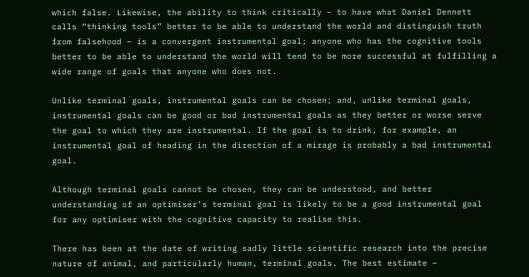which false. Likewise, the ability to think critically – to have what Daniel Dennett calls “thinking tools” better to be able to understand the world and distinguish truth from falsehood – is a convergent instrumental goal; anyone who has the cognitive tools better to be able to understand the world will tend to be more successful at fulfilling a wide range of goals that anyone who does not.

Unlike terminal goals, instrumental goals can be chosen; and, unlike terminal goals, instrumental goals can be good or bad instrumental goals as they better or worse serve the goal to which they are instrumental. If the goal is to drink, for example, an instrumental goal of heading in the direction of a mirage is probably a bad instrumental goal.

Although terminal goals cannot be chosen, they can be understood, and better understanding of an optimiser’s terminal goal is likely to be a good instrumental goal for any optimiser with the cognitive capacity to realise this.

There has been at the date of writing sadly little scientific research into the precise nature of animal, and particularly human, terminal goals. The best estimate –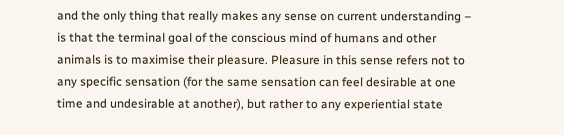and the only thing that really makes any sense on current understanding – is that the terminal goal of the conscious mind of humans and other animals is to maximise their pleasure. Pleasure in this sense refers not to any specific sensation (for the same sensation can feel desirable at one time and undesirable at another), but rather to any experiential state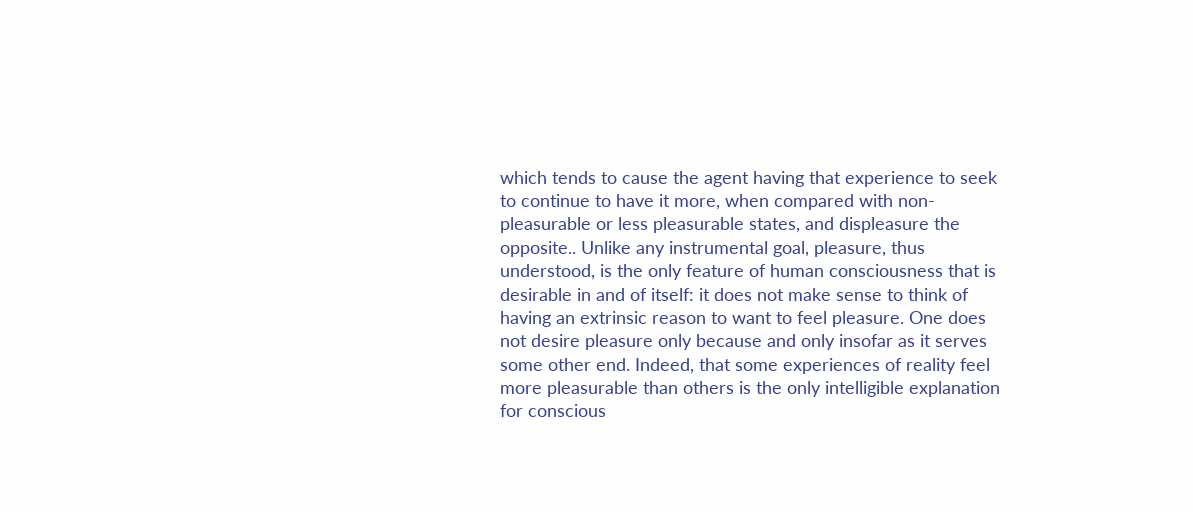which tends to cause the agent having that experience to seek to continue to have it more, when compared with non-pleasurable or less pleasurable states, and displeasure the opposite.. Unlike any instrumental goal, pleasure, thus understood, is the only feature of human consciousness that is desirable in and of itself: it does not make sense to think of having an extrinsic reason to want to feel pleasure. One does not desire pleasure only because and only insofar as it serves some other end. Indeed, that some experiences of reality feel more pleasurable than others is the only intelligible explanation for conscious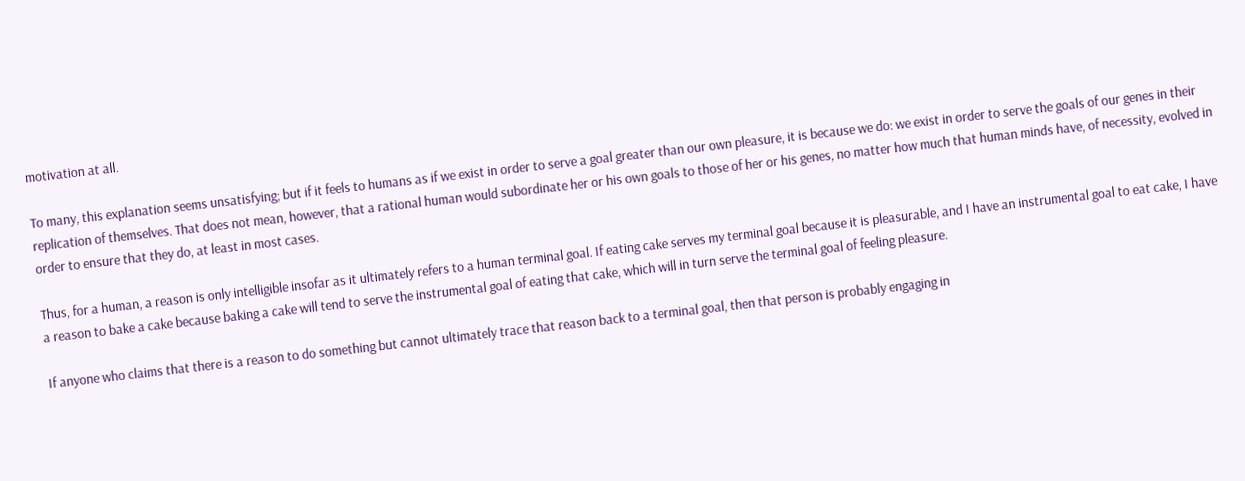motivation at all.

To many, this explanation seems unsatisfying; but if it feels to humans as if we exist in order to serve a goal greater than our own pleasure, it is because we do: we exist in order to serve the goals of our genes in their replication of themselves. That does not mean, however, that a rational human would subordinate her or his own goals to those of her or his genes, no matter how much that human minds have, of necessity, evolved in order to ensure that they do, at least in most cases.

Thus, for a human, a reason is only intelligible insofar as it ultimately refers to a human terminal goal. If eating cake serves my terminal goal because it is pleasurable, and I have an instrumental goal to eat cake, I have a reason to bake a cake because baking a cake will tend to serve the instrumental goal of eating that cake, which will in turn serve the terminal goal of feeling pleasure.

If anyone who claims that there is a reason to do something but cannot ultimately trace that reason back to a terminal goal, then that person is probably engaging in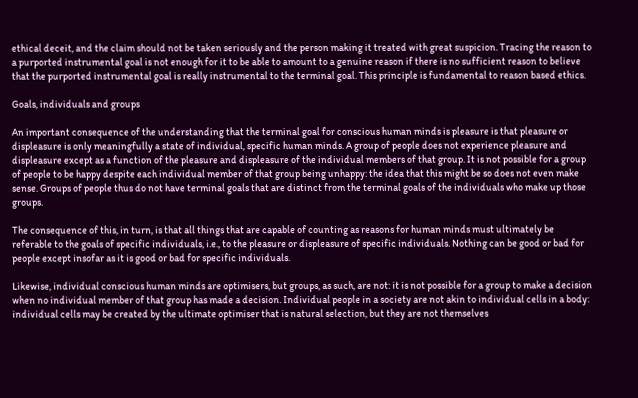ethical deceit, and the claim should not be taken seriously and the person making it treated with great suspicion. Tracing the reason to a purported instrumental goal is not enough for it to be able to amount to a genuine reason if there is no sufficient reason to believe that the purported instrumental goal is really instrumental to the terminal goal. This principle is fundamental to reason based ethics.

Goals, individuals and groups

An important consequence of the understanding that the terminal goal for conscious human minds is pleasure is that pleasure or displeasure is only meaningfully a state of individual, specific human minds. A group of people does not experience pleasure and displeasure except as a function of the pleasure and displeasure of the individual members of that group. It is not possible for a group of people to be happy despite each individual member of that group being unhappy: the idea that this might be so does not even make sense. Groups of people thus do not have terminal goals that are distinct from the terminal goals of the individuals who make up those groups.

The consequence of this, in turn, is that all things that are capable of counting as reasons for human minds must ultimately be referable to the goals of specific individuals, i.e., to the pleasure or displeasure of specific individuals. Nothing can be good or bad for people except insofar as it is good or bad for specific individuals.

Likewise, individual conscious human minds are optimisers, but groups, as such, are not: it is not possible for a group to make a decision when no individual member of that group has made a decision. Individual people in a society are not akin to individual cells in a body: individual cells may be created by the ultimate optimiser that is natural selection, but they are not themselves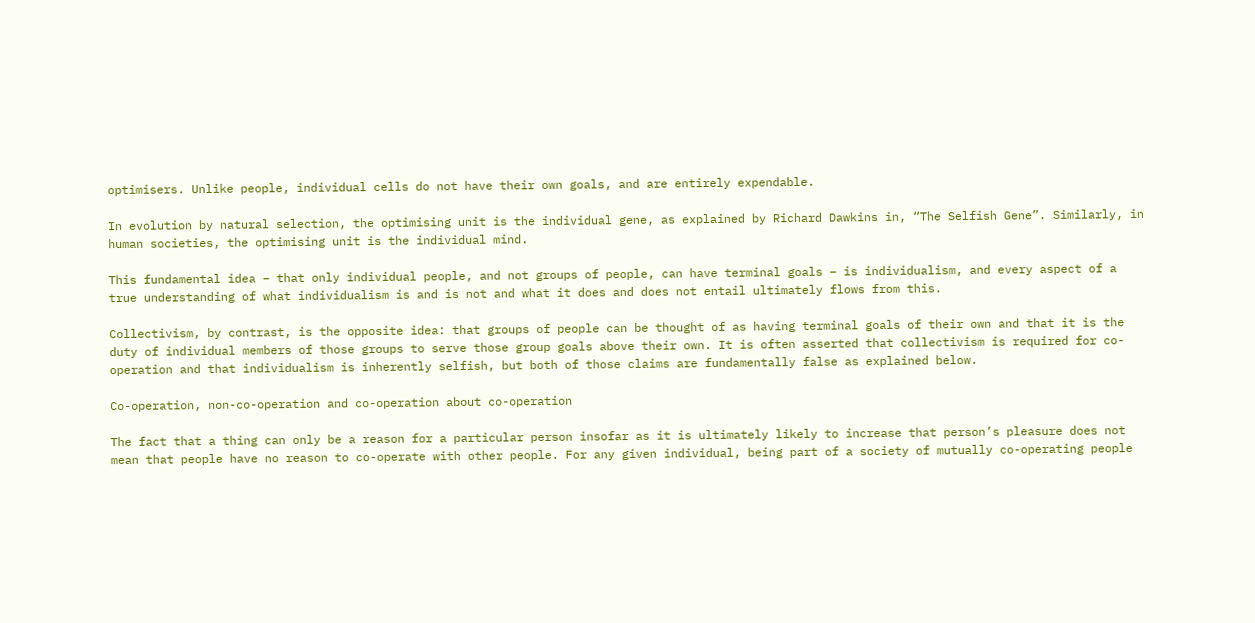optimisers. Unlike people, individual cells do not have their own goals, and are entirely expendable.

In evolution by natural selection, the optimising unit is the individual gene, as explained by Richard Dawkins in, “The Selfish Gene”. Similarly, in human societies, the optimising unit is the individual mind.

This fundamental idea – that only individual people, and not groups of people, can have terminal goals – is individualism, and every aspect of a true understanding of what individualism is and is not and what it does and does not entail ultimately flows from this.

Collectivism, by contrast, is the opposite idea: that groups of people can be thought of as having terminal goals of their own and that it is the duty of individual members of those groups to serve those group goals above their own. It is often asserted that collectivism is required for co-operation and that individualism is inherently selfish, but both of those claims are fundamentally false as explained below.

Co-operation, non-co-operation and co-operation about co-operation

The fact that a thing can only be a reason for a particular person insofar as it is ultimately likely to increase that person’s pleasure does not mean that people have no reason to co-operate with other people. For any given individual, being part of a society of mutually co-operating people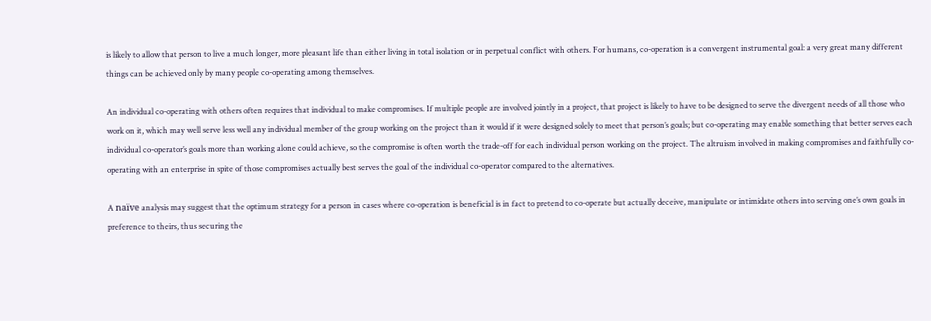is likely to allow that person to live a much longer, more pleasant life than either living in total isolation or in perpetual conflict with others. For humans, co-operation is a convergent instrumental goal: a very great many different things can be achieved only by many people co-operating among themselves.

An individual co-operating with others often requires that individual to make compromises. If multiple people are involved jointly in a project, that project is likely to have to be designed to serve the divergent needs of all those who work on it, which may well serve less well any individual member of the group working on the project than it would if it were designed solely to meet that person’s goals; but co-operating may enable something that better serves each individual co-operator’s goals more than working alone could achieve, so the compromise is often worth the trade-off for each individual person working on the project. The altruism involved in making compromises and faithfully co-operating with an enterprise in spite of those compromises actually best serves the goal of the individual co-operator compared to the alternatives.

A naïve analysis may suggest that the optimum strategy for a person in cases where co-operation is beneficial is in fact to pretend to co-operate but actually deceive, manipulate or intimidate others into serving one’s own goals in preference to theirs, thus securing the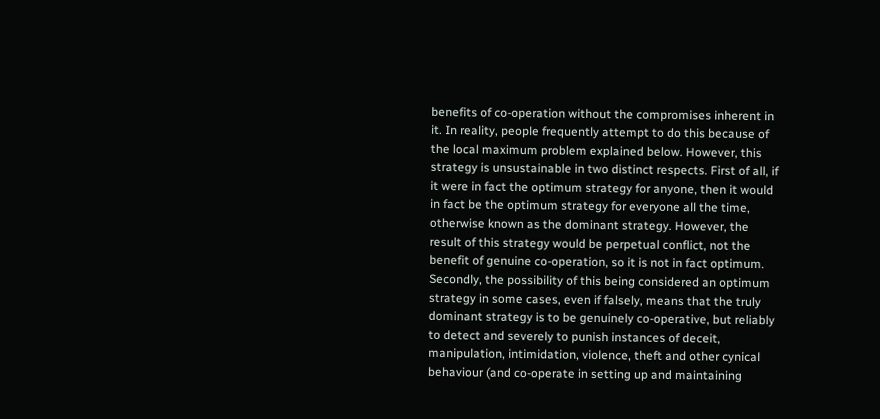benefits of co-operation without the compromises inherent in it. In reality, people frequently attempt to do this because of the local maximum problem explained below. However, this strategy is unsustainable in two distinct respects. First of all, if it were in fact the optimum strategy for anyone, then it would in fact be the optimum strategy for everyone all the time, otherwise known as the dominant strategy. However, the result of this strategy would be perpetual conflict, not the benefit of genuine co-operation, so it is not in fact optimum. Secondly, the possibility of this being considered an optimum strategy in some cases, even if falsely, means that the truly dominant strategy is to be genuinely co-operative, but reliably to detect and severely to punish instances of deceit, manipulation, intimidation, violence, theft and other cynical behaviour (and co-operate in setting up and maintaining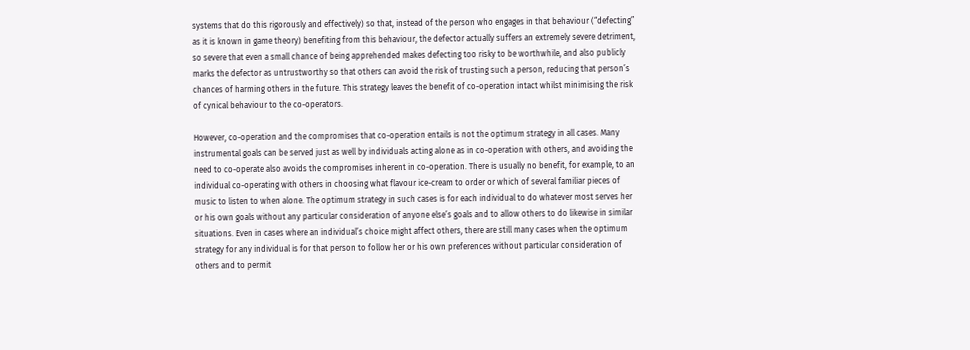systems that do this rigorously and effectively) so that, instead of the person who engages in that behaviour (“defecting” as it is known in game theory) benefiting from this behaviour, the defector actually suffers an extremely severe detriment, so severe that even a small chance of being apprehended makes defecting too risky to be worthwhile, and also publicly marks the defector as untrustworthy so that others can avoid the risk of trusting such a person, reducing that person’s chances of harming others in the future. This strategy leaves the benefit of co-operation intact whilst minimising the risk of cynical behaviour to the co-operators.

However, co-operation and the compromises that co-operation entails is not the optimum strategy in all cases. Many instrumental goals can be served just as well by individuals acting alone as in co-operation with others, and avoiding the need to co-operate also avoids the compromises inherent in co-operation. There is usually no benefit, for example, to an individual co-operating with others in choosing what flavour ice-cream to order or which of several familiar pieces of music to listen to when alone. The optimum strategy in such cases is for each individual to do whatever most serves her or his own goals without any particular consideration of anyone else’s goals and to allow others to do likewise in similar situations. Even in cases where an individual’s choice might affect others, there are still many cases when the optimum strategy for any individual is for that person to follow her or his own preferences without particular consideration of others and to permit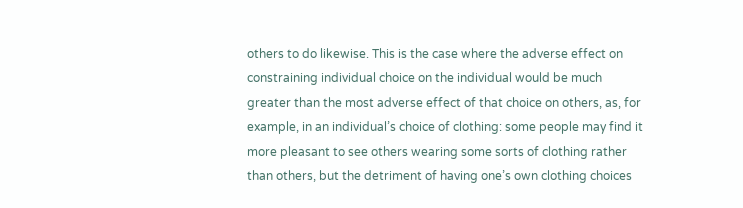others to do likewise. This is the case where the adverse effect on constraining individual choice on the individual would be much greater than the most adverse effect of that choice on others, as, for example, in an individual’s choice of clothing: some people may find it more pleasant to see others wearing some sorts of clothing rather than others, but the detriment of having one’s own clothing choices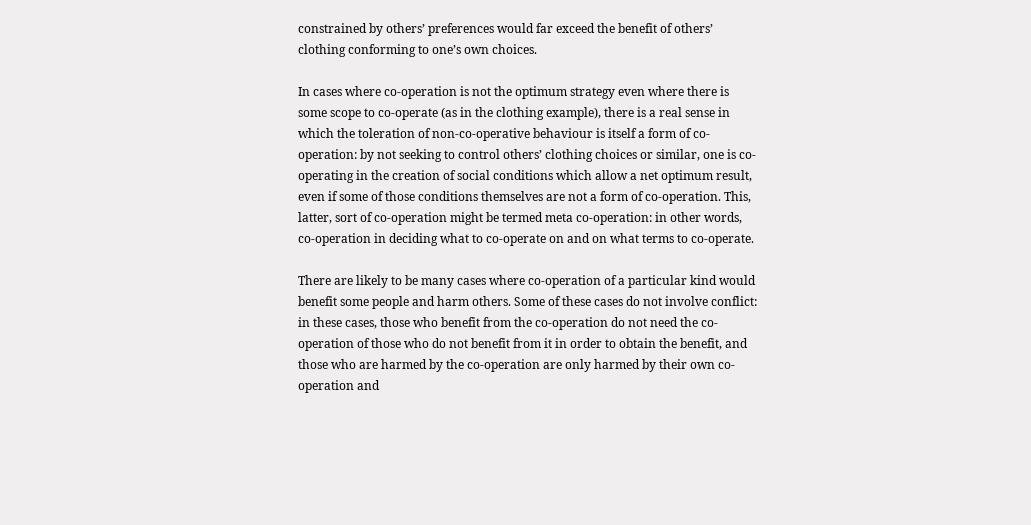constrained by others’ preferences would far exceed the benefit of others’ clothing conforming to one’s own choices.

In cases where co-operation is not the optimum strategy even where there is some scope to co-operate (as in the clothing example), there is a real sense in which the toleration of non-co-operative behaviour is itself a form of co-operation: by not seeking to control others’ clothing choices or similar, one is co-operating in the creation of social conditions which allow a net optimum result, even if some of those conditions themselves are not a form of co-operation. This, latter, sort of co-operation might be termed meta co-operation: in other words, co-operation in deciding what to co-operate on and on what terms to co-operate.

There are likely to be many cases where co-operation of a particular kind would benefit some people and harm others. Some of these cases do not involve conflict: in these cases, those who benefit from the co-operation do not need the co-operation of those who do not benefit from it in order to obtain the benefit, and those who are harmed by the co-operation are only harmed by their own co-operation and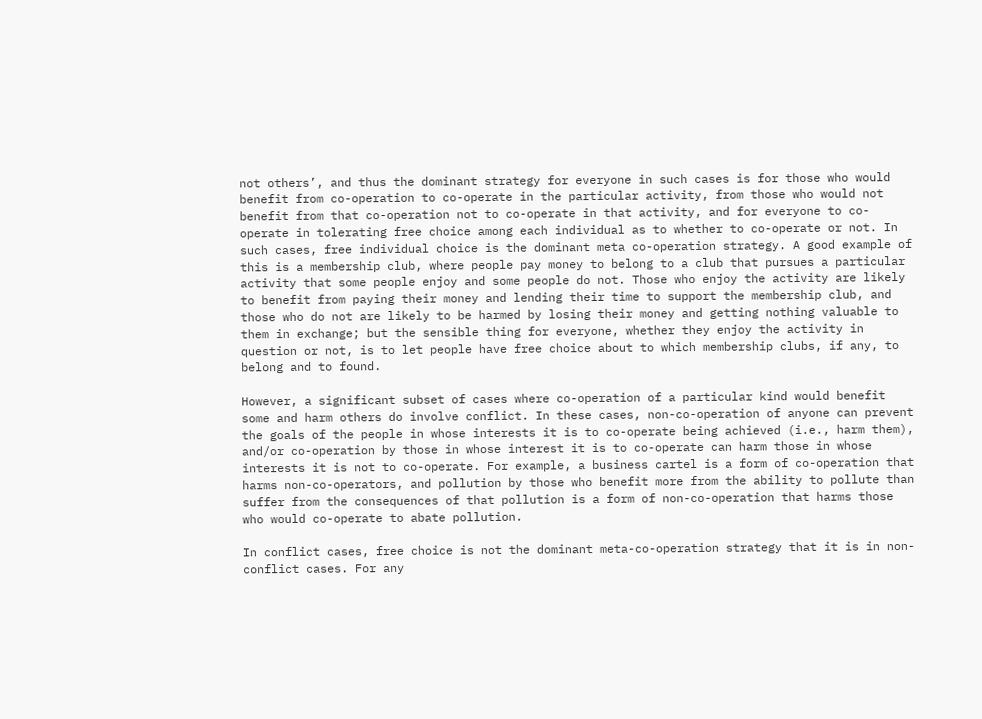not others’, and thus the dominant strategy for everyone in such cases is for those who would benefit from co-operation to co-operate in the particular activity, from those who would not benefit from that co-operation not to co-operate in that activity, and for everyone to co-operate in tolerating free choice among each individual as to whether to co-operate or not. In such cases, free individual choice is the dominant meta co-operation strategy. A good example of this is a membership club, where people pay money to belong to a club that pursues a particular activity that some people enjoy and some people do not. Those who enjoy the activity are likely to benefit from paying their money and lending their time to support the membership club, and those who do not are likely to be harmed by losing their money and getting nothing valuable to them in exchange; but the sensible thing for everyone, whether they enjoy the activity in question or not, is to let people have free choice about to which membership clubs, if any, to belong and to found.

However, a significant subset of cases where co-operation of a particular kind would benefit some and harm others do involve conflict. In these cases, non-co-operation of anyone can prevent the goals of the people in whose interests it is to co-operate being achieved (i.e., harm them), and/or co-operation by those in whose interest it is to co-operate can harm those in whose interests it is not to co-operate. For example, a business cartel is a form of co-operation that harms non-co-operators, and pollution by those who benefit more from the ability to pollute than suffer from the consequences of that pollution is a form of non-co-operation that harms those who would co-operate to abate pollution.

In conflict cases, free choice is not the dominant meta-co-operation strategy that it is in non-conflict cases. For any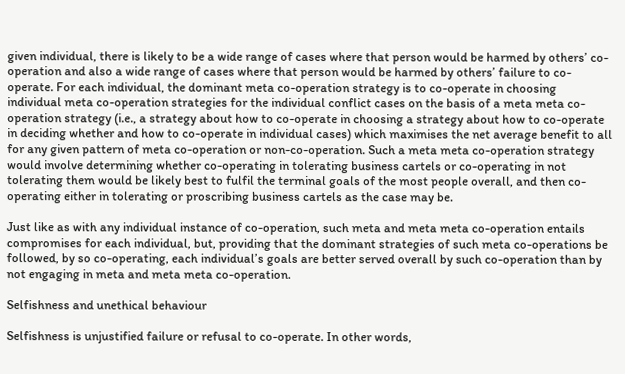given individual, there is likely to be a wide range of cases where that person would be harmed by others’ co-operation and also a wide range of cases where that person would be harmed by others’ failure to co-operate. For each individual, the dominant meta co-operation strategy is to co-operate in choosing individual meta co-operation strategies for the individual conflict cases on the basis of a meta meta co-operation strategy (i.e., a strategy about how to co-operate in choosing a strategy about how to co-operate in deciding whether and how to co-operate in individual cases) which maximises the net average benefit to all for any given pattern of meta co-operation or non-co-operation. Such a meta meta co-operation strategy would involve determining whether co-operating in tolerating business cartels or co-operating in not tolerating them would be likely best to fulfil the terminal goals of the most people overall, and then co-operating either in tolerating or proscribing business cartels as the case may be.

Just like as with any individual instance of co-operation, such meta and meta meta co-operation entails compromises for each individual, but, providing that the dominant strategies of such meta co-operations be followed, by so co-operating, each individual’s goals are better served overall by such co-operation than by not engaging in meta and meta meta co-operation.

Selfishness and unethical behaviour

Selfishness is unjustified failure or refusal to co-operate. In other words,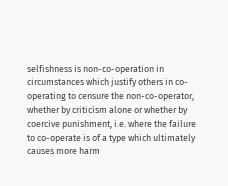selfishness is non-co-operation in circumstances which justify others in co-operating to censure the non-co-operator, whether by criticism alone or whether by coercive punishment, i.e. where the failure to co-operate is of a type which ultimately causes more harm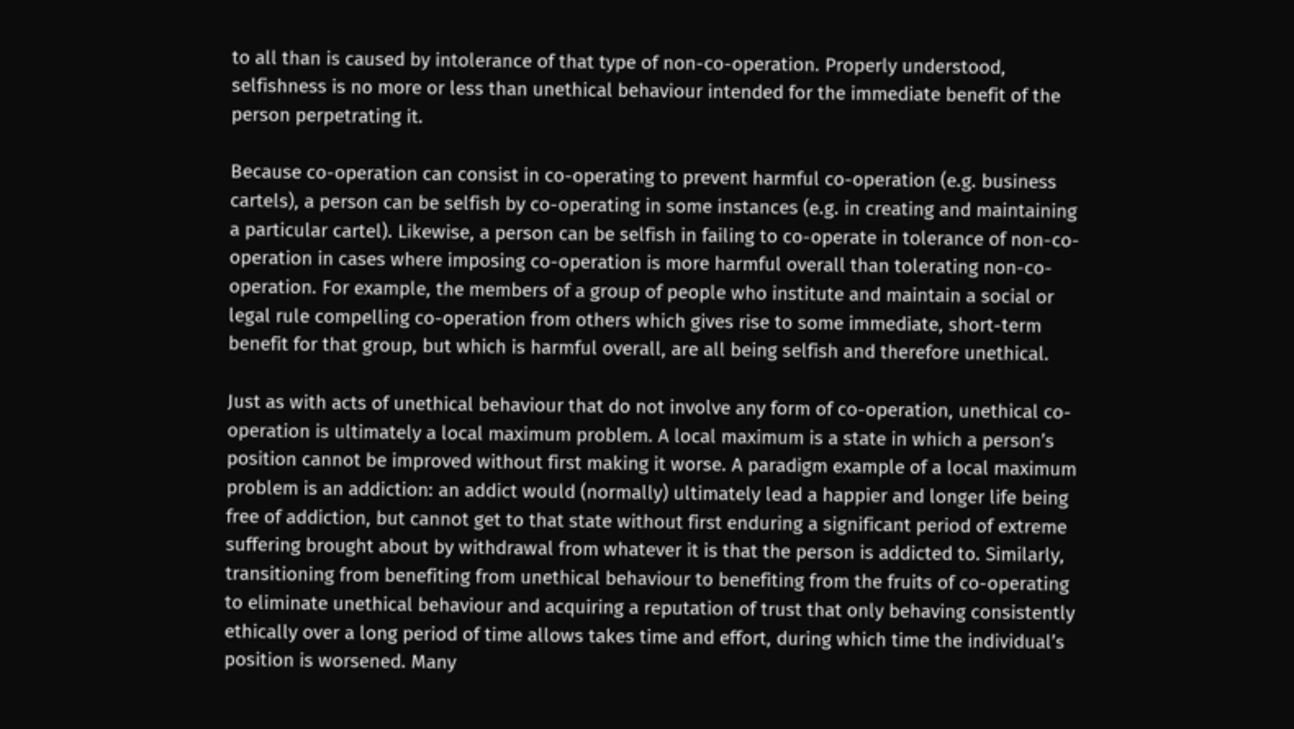to all than is caused by intolerance of that type of non-co-operation. Properly understood, selfishness is no more or less than unethical behaviour intended for the immediate benefit of the person perpetrating it.

Because co-operation can consist in co-operating to prevent harmful co-operation (e.g. business cartels), a person can be selfish by co-operating in some instances (e.g. in creating and maintaining a particular cartel). Likewise, a person can be selfish in failing to co-operate in tolerance of non-co-operation in cases where imposing co-operation is more harmful overall than tolerating non-co-operation. For example, the members of a group of people who institute and maintain a social or legal rule compelling co-operation from others which gives rise to some immediate, short-term benefit for that group, but which is harmful overall, are all being selfish and therefore unethical.

Just as with acts of unethical behaviour that do not involve any form of co-operation, unethical co-operation is ultimately a local maximum problem. A local maximum is a state in which a person’s position cannot be improved without first making it worse. A paradigm example of a local maximum problem is an addiction: an addict would (normally) ultimately lead a happier and longer life being free of addiction, but cannot get to that state without first enduring a significant period of extreme suffering brought about by withdrawal from whatever it is that the person is addicted to. Similarly, transitioning from benefiting from unethical behaviour to benefiting from the fruits of co-operating to eliminate unethical behaviour and acquiring a reputation of trust that only behaving consistently ethically over a long period of time allows takes time and effort, during which time the individual’s position is worsened. Many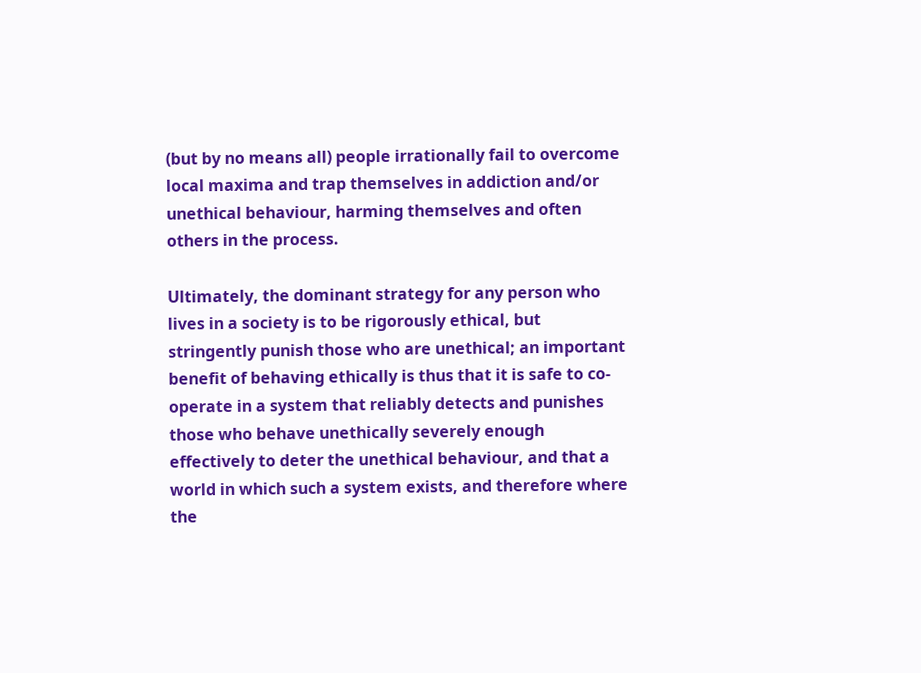(but by no means all) people irrationally fail to overcome local maxima and trap themselves in addiction and/or unethical behaviour, harming themselves and often others in the process.

Ultimately, the dominant strategy for any person who lives in a society is to be rigorously ethical, but stringently punish those who are unethical; an important benefit of behaving ethically is thus that it is safe to co-operate in a system that reliably detects and punishes those who behave unethically severely enough effectively to deter the unethical behaviour, and that a world in which such a system exists, and therefore where the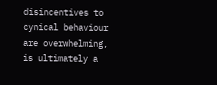disincentives to cynical behaviour are overwhelming, is ultimately a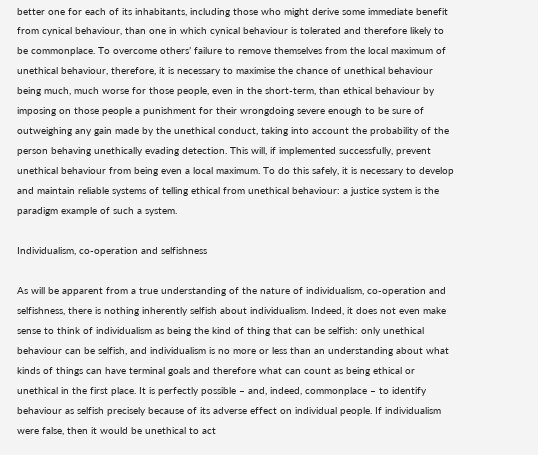better one for each of its inhabitants, including those who might derive some immediate benefit from cynical behaviour, than one in which cynical behaviour is tolerated and therefore likely to be commonplace. To overcome others’ failure to remove themselves from the local maximum of unethical behaviour, therefore, it is necessary to maximise the chance of unethical behaviour being much, much worse for those people, even in the short-term, than ethical behaviour by imposing on those people a punishment for their wrongdoing severe enough to be sure of outweighing any gain made by the unethical conduct, taking into account the probability of the person behaving unethically evading detection. This will, if implemented successfully, prevent unethical behaviour from being even a local maximum. To do this safely, it is necessary to develop and maintain reliable systems of telling ethical from unethical behaviour: a justice system is the paradigm example of such a system.

Individualism, co-operation and selfishness

As will be apparent from a true understanding of the nature of individualism, co-operation and selfishness, there is nothing inherently selfish about individualism. Indeed, it does not even make sense to think of individualism as being the kind of thing that can be selfish: only unethical behaviour can be selfish, and individualism is no more or less than an understanding about what kinds of things can have terminal goals and therefore what can count as being ethical or unethical in the first place. It is perfectly possible – and, indeed, commonplace – to identify behaviour as selfish precisely because of its adverse effect on individual people. If individualism were false, then it would be unethical to act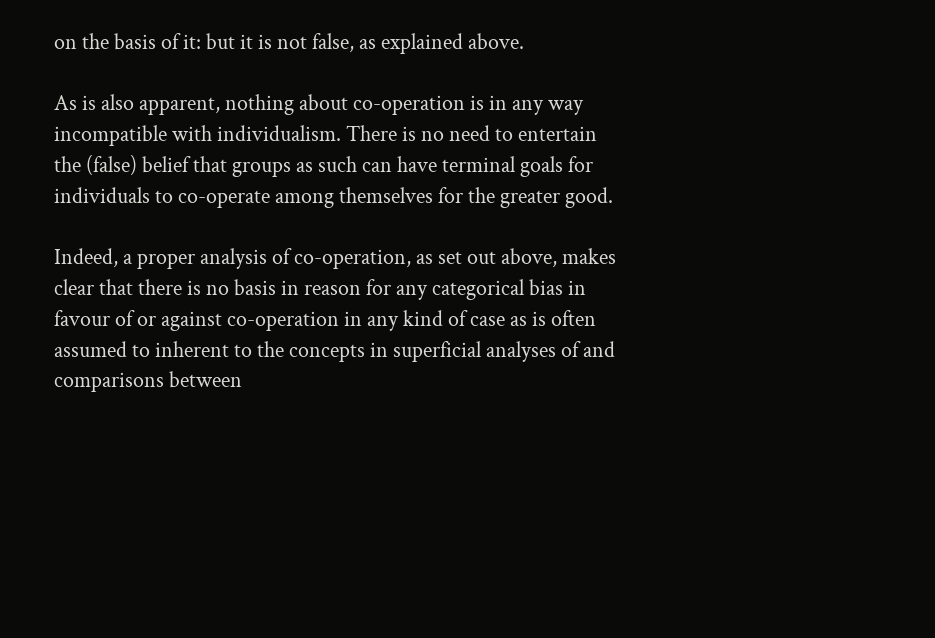on the basis of it: but it is not false, as explained above.

As is also apparent, nothing about co-operation is in any way incompatible with individualism. There is no need to entertain the (false) belief that groups as such can have terminal goals for individuals to co-operate among themselves for the greater good.

Indeed, a proper analysis of co-operation, as set out above, makes clear that there is no basis in reason for any categorical bias in favour of or against co-operation in any kind of case as is often assumed to inherent to the concepts in superficial analyses of and comparisons between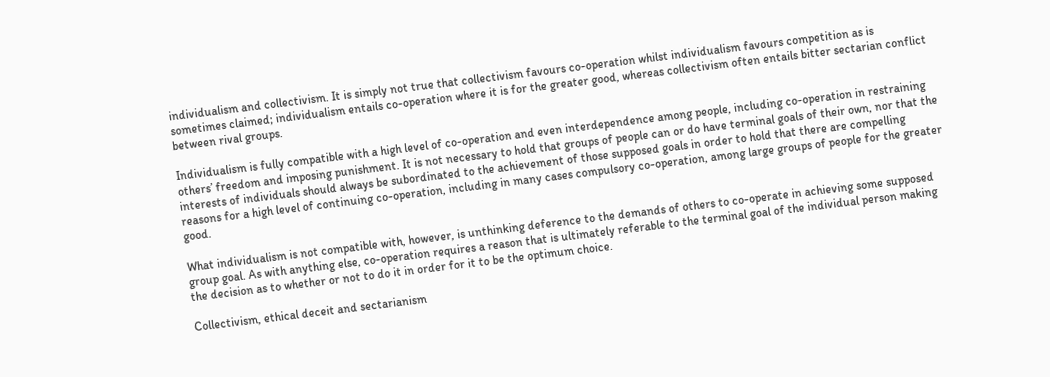individualism and collectivism. It is simply not true that collectivism favours co-operation whilst individualism favours competition as is sometimes claimed; individualism entails co-operation where it is for the greater good, whereas collectivism often entails bitter sectarian conflict between rival groups.

Individualism is fully compatible with a high level of co-operation and even interdependence among people, including co-operation in restraining others’ freedom and imposing punishment. It is not necessary to hold that groups of people can or do have terminal goals of their own, nor that the interests of individuals should always be subordinated to the achievement of those supposed goals in order to hold that there are compelling reasons for a high level of continuing co-operation, including in many cases compulsory co-operation, among large groups of people for the greater good.

What individualism is not compatible with, however, is unthinking deference to the demands of others to co-operate in achieving some supposed group goal. As with anything else, co-operation requires a reason that is ultimately referable to the terminal goal of the individual person making the decision as to whether or not to do it in order for it to be the optimum choice.

Collectivism, ethical deceit and sectarianism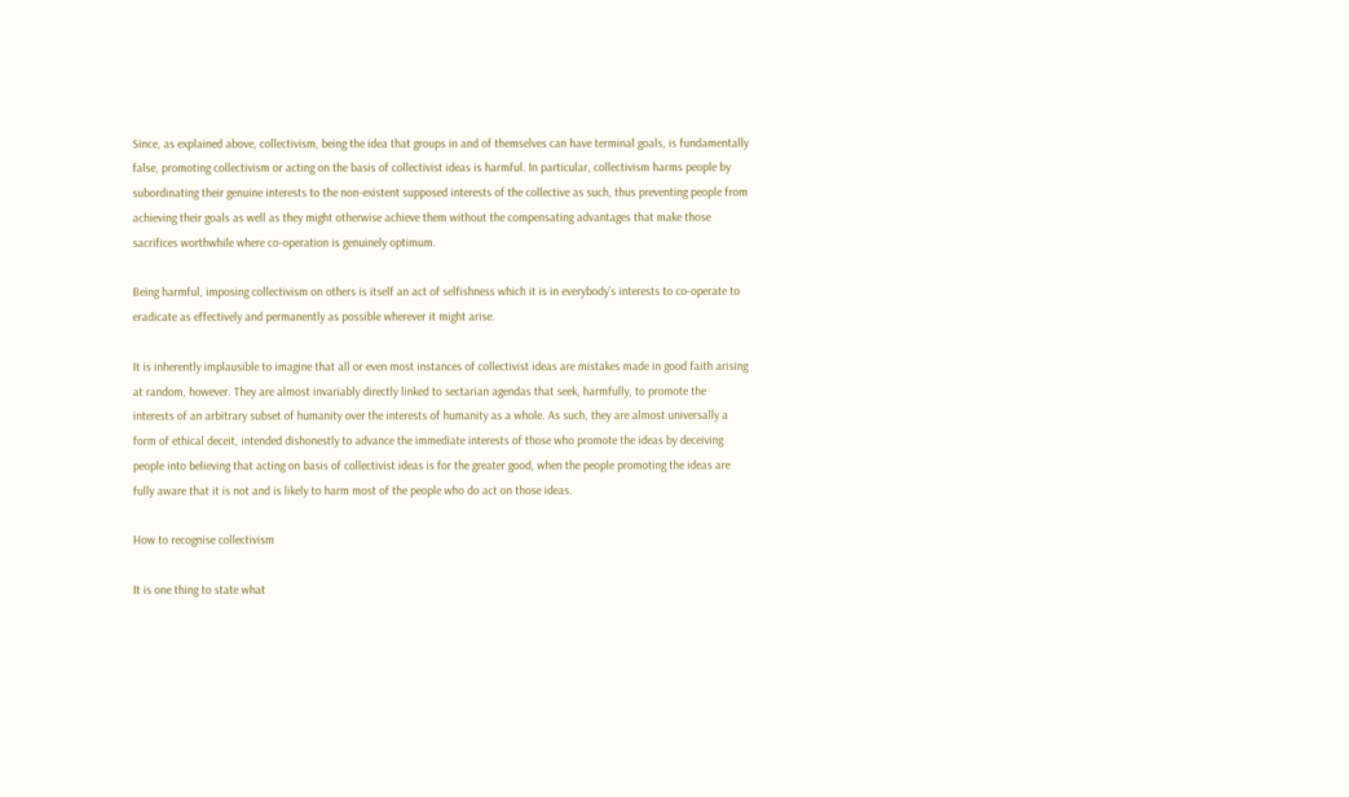Since, as explained above, collectivism, being the idea that groups in and of themselves can have terminal goals, is fundamentally false, promoting collectivism or acting on the basis of collectivist ideas is harmful. In particular, collectivism harms people by subordinating their genuine interests to the non-existent supposed interests of the collective as such, thus preventing people from achieving their goals as well as they might otherwise achieve them without the compensating advantages that make those sacrifices worthwhile where co-operation is genuinely optimum.

Being harmful, imposing collectivism on others is itself an act of selfishness which it is in everybody’s interests to co-operate to eradicate as effectively and permanently as possible wherever it might arise.

It is inherently implausible to imagine that all or even most instances of collectivist ideas are mistakes made in good faith arising at random, however. They are almost invariably directly linked to sectarian agendas that seek, harmfully, to promote the interests of an arbitrary subset of humanity over the interests of humanity as a whole. As such, they are almost universally a form of ethical deceit, intended dishonestly to advance the immediate interests of those who promote the ideas by deceiving people into believing that acting on basis of collectivist ideas is for the greater good, when the people promoting the ideas are fully aware that it is not and is likely to harm most of the people who do act on those ideas.

How to recognise collectivism

It is one thing to state what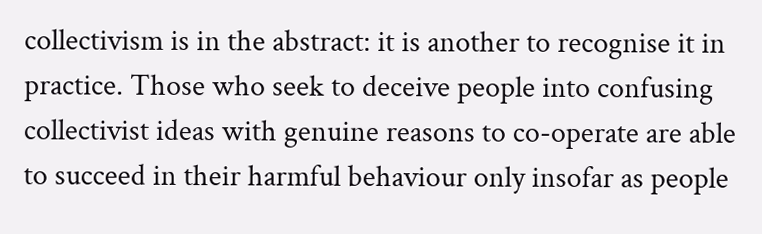collectivism is in the abstract: it is another to recognise it in practice. Those who seek to deceive people into confusing collectivist ideas with genuine reasons to co-operate are able to succeed in their harmful behaviour only insofar as people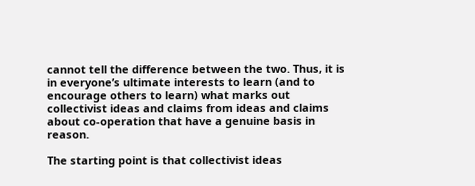cannot tell the difference between the two. Thus, it is in everyone’s ultimate interests to learn (and to encourage others to learn) what marks out collectivist ideas and claims from ideas and claims about co-operation that have a genuine basis in reason.

The starting point is that collectivist ideas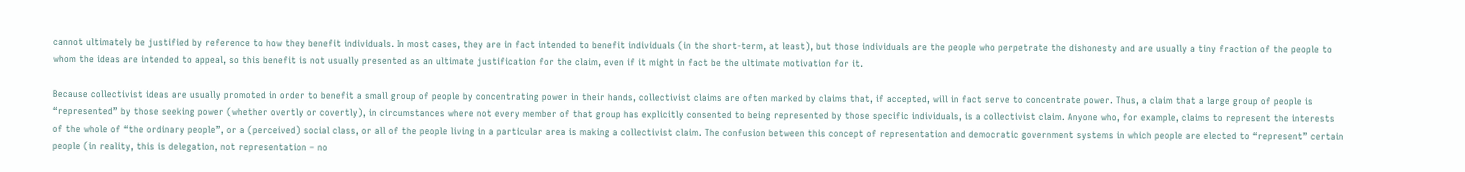cannot ultimately be justified by reference to how they benefit individuals. In most cases, they are in fact intended to benefit individuals (in the short-term, at least), but those individuals are the people who perpetrate the dishonesty and are usually a tiny fraction of the people to whom the ideas are intended to appeal, so this benefit is not usually presented as an ultimate justification for the claim, even if it might in fact be the ultimate motivation for it.

Because collectivist ideas are usually promoted in order to benefit a small group of people by concentrating power in their hands, collectivist claims are often marked by claims that, if accepted, will in fact serve to concentrate power. Thus, a claim that a large group of people is “represented” by those seeking power (whether overtly or covertly), in circumstances where not every member of that group has explicitly consented to being represented by those specific individuals, is a collectivist claim. Anyone who, for example, claims to represent the interests of the whole of “the ordinary people”, or a (perceived) social class, or all of the people living in a particular area is making a collectivist claim. The confusion between this concept of representation and democratic government systems in which people are elected to “represent” certain people (in reality, this is delegation, not representation – no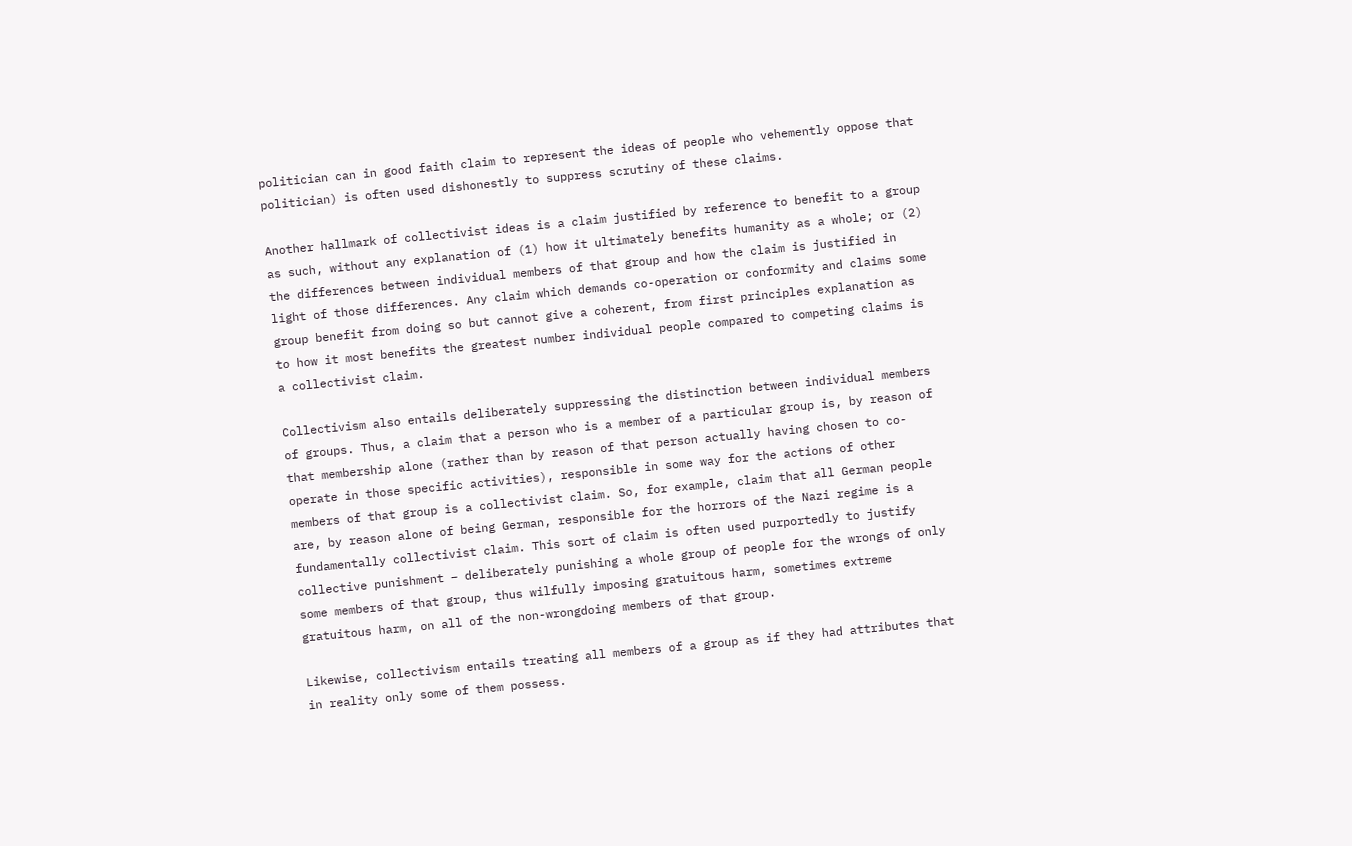politician can in good faith claim to represent the ideas of people who vehemently oppose that politician) is often used dishonestly to suppress scrutiny of these claims.

Another hallmark of collectivist ideas is a claim justified by reference to benefit to a group as such, without any explanation of (1) how it ultimately benefits humanity as a whole; or (2) the differences between individual members of that group and how the claim is justified in light of those differences. Any claim which demands co-operation or conformity and claims some group benefit from doing so but cannot give a coherent, from first principles explanation as to how it most benefits the greatest number individual people compared to competing claims is a collectivist claim.

Collectivism also entails deliberately suppressing the distinction between individual members of groups. Thus, a claim that a person who is a member of a particular group is, by reason of that membership alone (rather than by reason of that person actually having chosen to co-operate in those specific activities), responsible in some way for the actions of other members of that group is a collectivist claim. So, for example, claim that all German people are, by reason alone of being German, responsible for the horrors of the Nazi regime is a fundamentally collectivist claim. This sort of claim is often used purportedly to justify collective punishment – deliberately punishing a whole group of people for the wrongs of only some members of that group, thus wilfully imposing gratuitous harm, sometimes extreme gratuitous harm, on all of the non-wrongdoing members of that group.

Likewise, collectivism entails treating all members of a group as if they had attributes that in reality only some of them possess.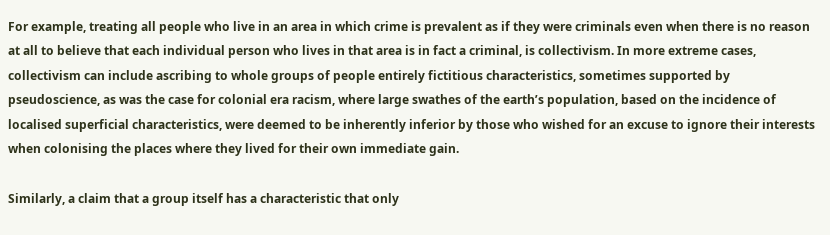For example, treating all people who live in an area in which crime is prevalent as if they were criminals even when there is no reason at all to believe that each individual person who lives in that area is in fact a criminal, is collectivism. In more extreme cases, collectivism can include ascribing to whole groups of people entirely fictitious characteristics, sometimes supported by pseudoscience, as was the case for colonial era racism, where large swathes of the earth’s population, based on the incidence of localised superficial characteristics, were deemed to be inherently inferior by those who wished for an excuse to ignore their interests when colonising the places where they lived for their own immediate gain.

Similarly, a claim that a group itself has a characteristic that only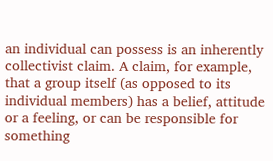an individual can possess is an inherently collectivist claim. A claim, for example, that a group itself (as opposed to its individual members) has a belief, attitude or a feeling, or can be responsible for something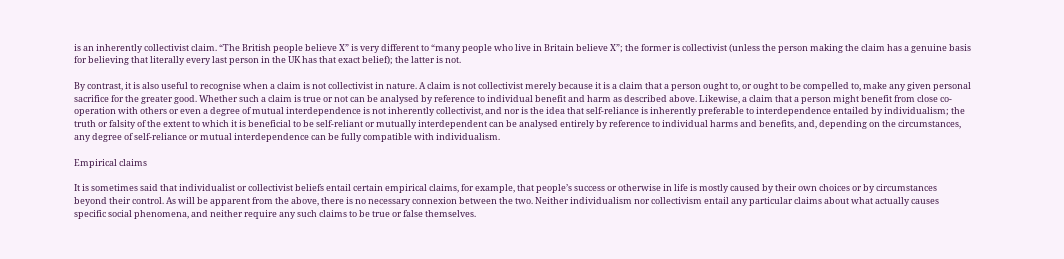is an inherently collectivist claim. “The British people believe X” is very different to “many people who live in Britain believe X”; the former is collectivist (unless the person making the claim has a genuine basis for believing that literally every last person in the UK has that exact belief); the latter is not.

By contrast, it is also useful to recognise when a claim is not collectivist in nature. A claim is not collectivist merely because it is a claim that a person ought to, or ought to be compelled to, make any given personal sacrifice for the greater good. Whether such a claim is true or not can be analysed by reference to individual benefit and harm as described above. Likewise, a claim that a person might benefit from close co-operation with others or even a degree of mutual interdependence is not inherently collectivist, and nor is the idea that self-reliance is inherently preferable to interdependence entailed by individualism; the truth or falsity of the extent to which it is beneficial to be self-reliant or mutually interdependent can be analysed entirely by reference to individual harms and benefits, and, depending on the circumstances, any degree of self-reliance or mutual interdependence can be fully compatible with individualism.

Empirical claims

It is sometimes said that individualist or collectivist beliefs entail certain empirical claims, for example, that people’s success or otherwise in life is mostly caused by their own choices or by circumstances beyond their control. As will be apparent from the above, there is no necessary connexion between the two. Neither individualism nor collectivism entail any particular claims about what actually causes specific social phenomena, and neither require any such claims to be true or false themselves.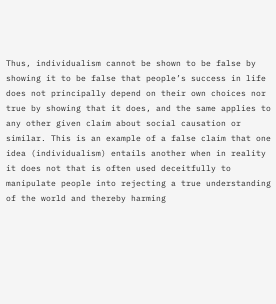Thus, individualism cannot be shown to be false by showing it to be false that people’s success in life does not principally depend on their own choices nor true by showing that it does, and the same applies to any other given claim about social causation or similar. This is an example of a false claim that one idea (individualism) entails another when in reality it does not that is often used deceitfully to manipulate people into rejecting a true understanding of the world and thereby harming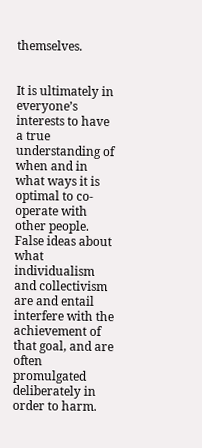themselves.


It is ultimately in everyone’s interests to have a true understanding of when and in what ways it is optimal to co-operate with other people. False ideas about what individualism and collectivism are and entail interfere with the achievement of that goal, and are often promulgated deliberately in order to harm.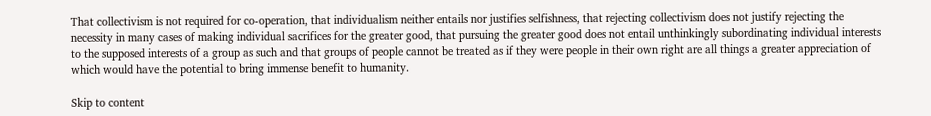That collectivism is not required for co-operation, that individualism neither entails nor justifies selfishness, that rejecting collectivism does not justify rejecting the necessity in many cases of making individual sacrifices for the greater good, that pursuing the greater good does not entail unthinkingly subordinating individual interests to the supposed interests of a group as such and that groups of people cannot be treated as if they were people in their own right are all things a greater appreciation of which would have the potential to bring immense benefit to humanity.

Skip to content